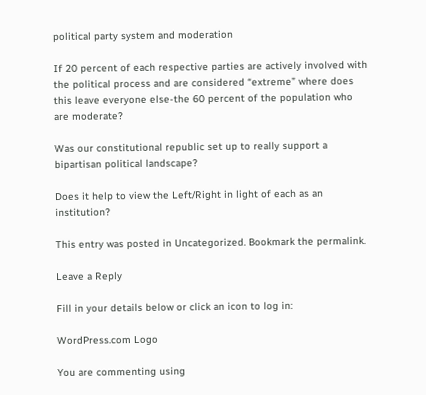political party system and moderation

If 20 percent of each respective parties are actively involved with the political process and are considered “extreme” where does this leave everyone else-the 60 percent of the population who are moderate?

Was our constitutional republic set up to really support a bipartisan political landscape?

Does it help to view the Left/Right in light of each as an institution?

This entry was posted in Uncategorized. Bookmark the permalink.

Leave a Reply

Fill in your details below or click an icon to log in:

WordPress.com Logo

You are commenting using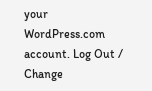your WordPress.com account. Log Out /  Change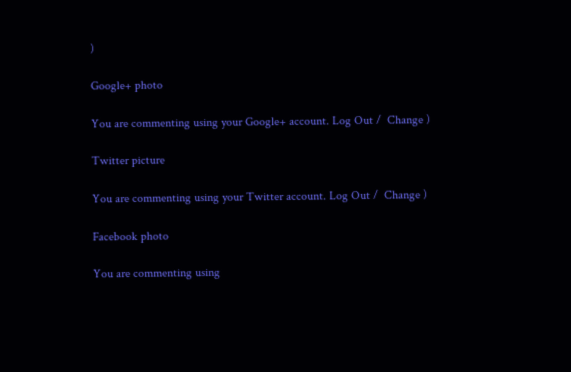)

Google+ photo

You are commenting using your Google+ account. Log Out /  Change )

Twitter picture

You are commenting using your Twitter account. Log Out /  Change )

Facebook photo

You are commenting using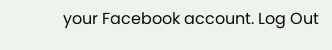your Facebook account. Log Out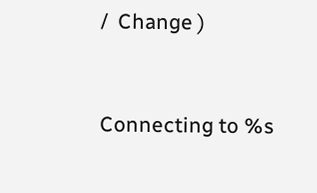/  Change )


Connecting to %s